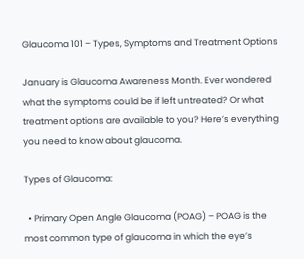Glaucoma 101 – Types, Symptoms and Treatment Options

January is Glaucoma Awareness Month. Ever wondered what the symptoms could be if left untreated? Or what treatment options are available to you? Here’s everything you need to know about glaucoma.

Types of Glaucoma:

  • Primary Open Angle Glaucoma (POAG) – POAG is the most common type of glaucoma in which the eye’s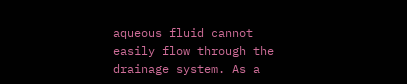aqueous fluid cannot easily flow through the drainage system. As a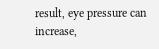result, eye pressure can increase,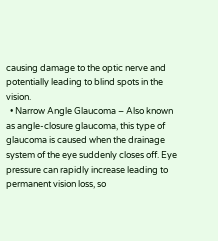causing damage to the optic nerve and potentially leading to blind spots in the vision.
  • Narrow Angle Glaucoma – Also known as angle-closure glaucoma, this type of glaucoma is caused when the drainage system of the eye suddenly closes off. Eye pressure can rapidly increase leading to permanent vision loss, so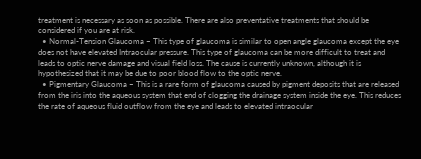treatment is necessary as soon as possible. There are also preventative treatments that should be considered if you are at risk.
  • Normal-Tension Glaucoma – This type of glaucoma is similar to open angle glaucoma except the eye does not have elevated Intraocular pressure. This type of glaucoma can be more difficult to treat and leads to optic nerve damage and visual field loss. The cause is currently unknown, although it is hypothesized that it may be due to poor blood flow to the optic nerve.
  • Pigmentary Glaucoma – This is a rare form of glaucoma caused by pigment deposits that are released from the iris into the aqueous system that end of clogging the drainage system inside the eye. This reduces the rate of aqueous fluid outflow from the eye and leads to elevated intraocular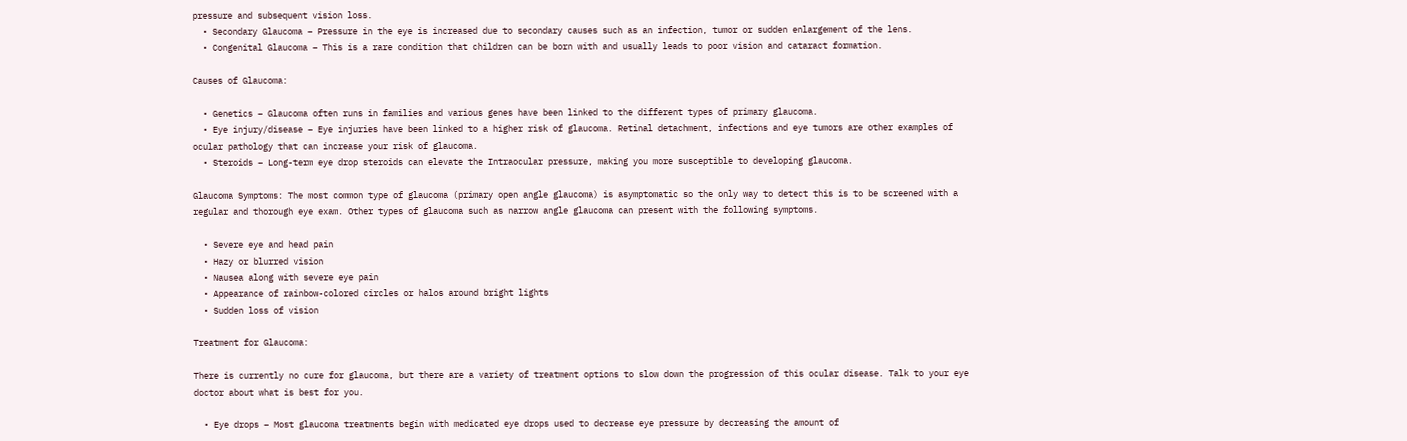pressure and subsequent vision loss.
  • Secondary Glaucoma – Pressure in the eye is increased due to secondary causes such as an infection, tumor or sudden enlargement of the lens.
  • Congenital Glaucoma – This is a rare condition that children can be born with and usually leads to poor vision and cataract formation.

Causes of Glaucoma:

  • Genetics – Glaucoma often runs in families and various genes have been linked to the different types of primary glaucoma.
  • Eye injury/disease – Eye injuries have been linked to a higher risk of glaucoma. Retinal detachment, infections and eye tumors are other examples of ocular pathology that can increase your risk of glaucoma.
  • Steroids – Long-term eye drop steroids can elevate the Intraocular pressure, making you more susceptible to developing glaucoma.

Glaucoma Symptoms: The most common type of glaucoma (primary open angle glaucoma) is asymptomatic so the only way to detect this is to be screened with a regular and thorough eye exam. Other types of glaucoma such as narrow angle glaucoma can present with the following symptoms.

  • Severe eye and head pain
  • Hazy or blurred vision
  • Nausea along with severe eye pain
  • Appearance of rainbow-colored circles or halos around bright lights
  • Sudden loss of vision

Treatment for Glaucoma:

There is currently no cure for glaucoma, but there are a variety of treatment options to slow down the progression of this ocular disease. Talk to your eye doctor about what is best for you.

  • Eye drops – Most glaucoma treatments begin with medicated eye drops used to decrease eye pressure by decreasing the amount of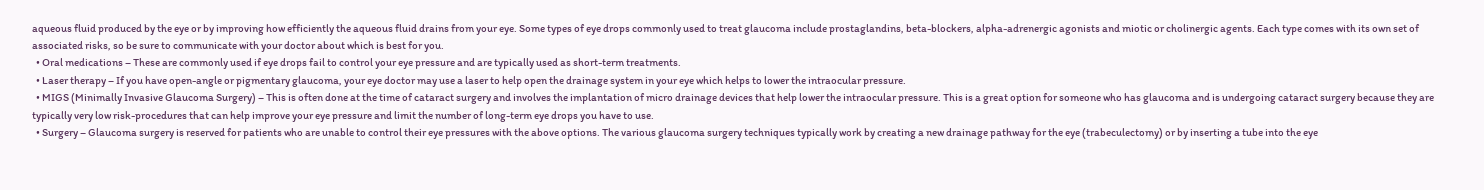aqueous fluid produced by the eye or by improving how efficiently the aqueous fluid drains from your eye. Some types of eye drops commonly used to treat glaucoma include prostaglandins, beta-blockers, alpha-adrenergic agonists and miotic or cholinergic agents. Each type comes with its own set of associated risks, so be sure to communicate with your doctor about which is best for you.
  • Oral medications – These are commonly used if eye drops fail to control your eye pressure and are typically used as short-term treatments.
  • Laser therapy – If you have open-angle or pigmentary glaucoma, your eye doctor may use a laser to help open the drainage system in your eye which helps to lower the intraocular pressure.
  • MIGS (Minimally Invasive Glaucoma Surgery) – This is often done at the time of cataract surgery and involves the implantation of micro drainage devices that help lower the intraocular pressure. This is a great option for someone who has glaucoma and is undergoing cataract surgery because they are typically very low risk-procedures that can help improve your eye pressure and limit the number of long-term eye drops you have to use.
  • Surgery – Glaucoma surgery is reserved for patients who are unable to control their eye pressures with the above options. The various glaucoma surgery techniques typically work by creating a new drainage pathway for the eye (trabeculectomy) or by inserting a tube into the eye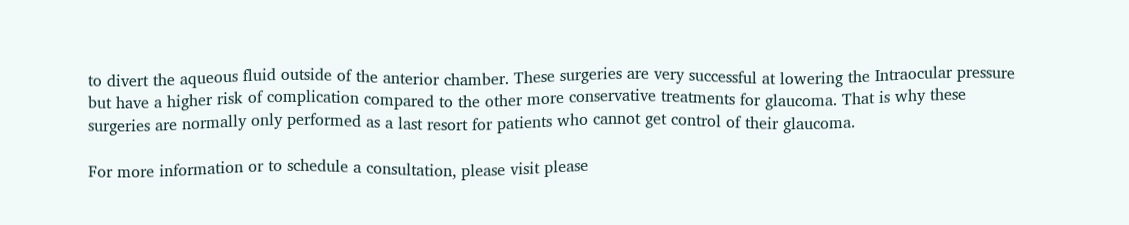to divert the aqueous fluid outside of the anterior chamber. These surgeries are very successful at lowering the Intraocular pressure but have a higher risk of complication compared to the other more conservative treatments for glaucoma. That is why these surgeries are normally only performed as a last resort for patients who cannot get control of their glaucoma.

For more information or to schedule a consultation, please visit please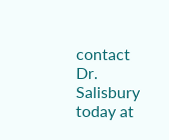contact Dr. Salisbury today at